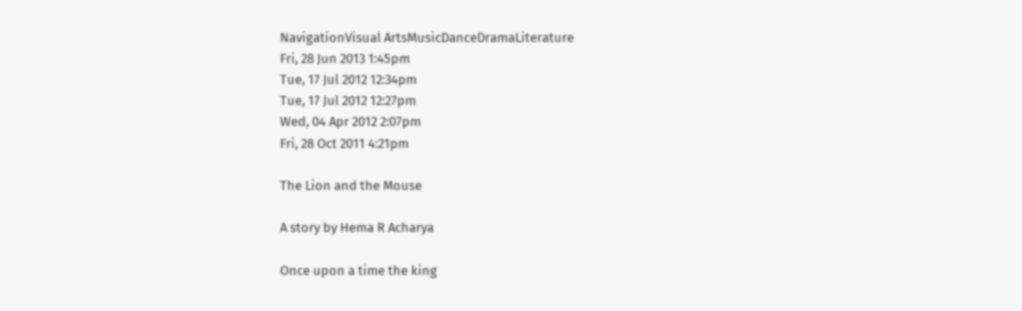NavigationVisual ArtsMusicDanceDramaLiterature
Fri, 28 Jun 2013 1:45pm
Tue, 17 Jul 2012 12:34pm
Tue, 17 Jul 2012 12:27pm
Wed, 04 Apr 2012 2:07pm
Fri, 28 Oct 2011 4:21pm

The Lion and the Mouse

A story by Hema R Acharya

Once upon a time the king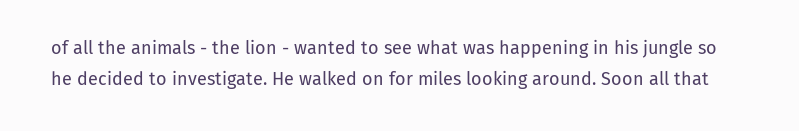of all the animals - the lion - wanted to see what was happening in his jungle so he decided to investigate. He walked on for miles looking around. Soon all that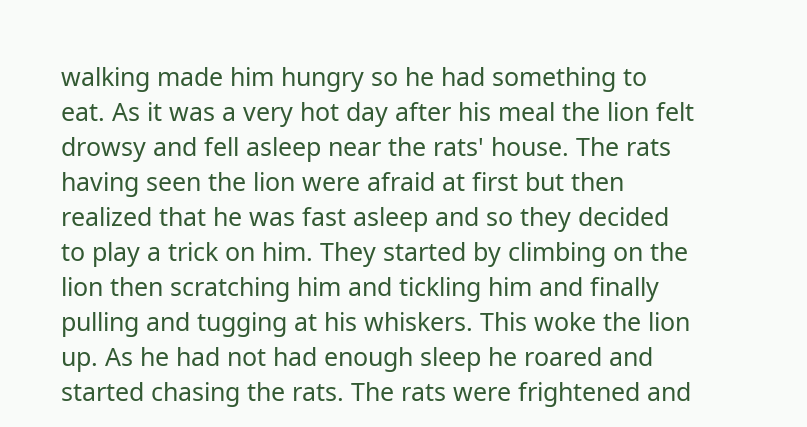walking made him hungry so he had something to eat. As it was a very hot day after his meal the lion felt drowsy and fell asleep near the rats' house. The rats having seen the lion were afraid at first but then realized that he was fast asleep and so they decided to play a trick on him. They started by climbing on the lion then scratching him and tickling him and finally pulling and tugging at his whiskers. This woke the lion up. As he had not had enough sleep he roared and started chasing the rats. The rats were frightened and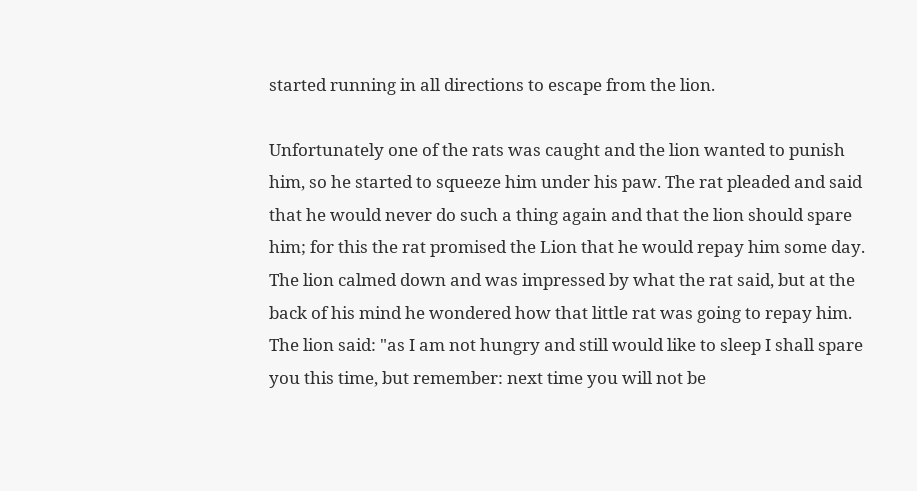started running in all directions to escape from the lion.

Unfortunately one of the rats was caught and the lion wanted to punish him, so he started to squeeze him under his paw. The rat pleaded and said that he would never do such a thing again and that the lion should spare him; for this the rat promised the Lion that he would repay him some day. The lion calmed down and was impressed by what the rat said, but at the back of his mind he wondered how that little rat was going to repay him. The lion said: "as I am not hungry and still would like to sleep I shall spare you this time, but remember: next time you will not be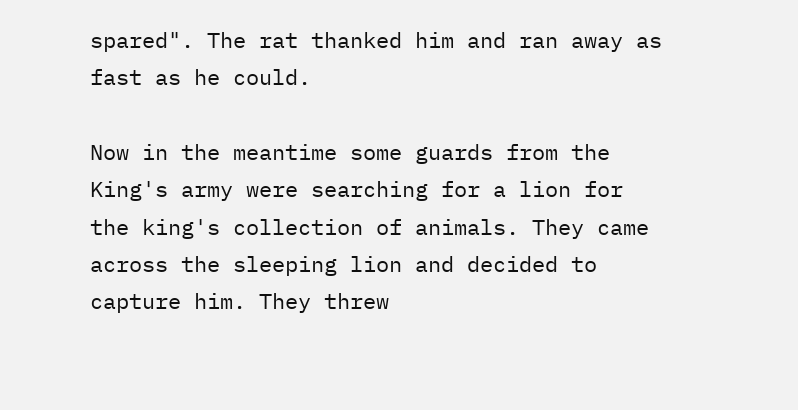spared". The rat thanked him and ran away as fast as he could.

Now in the meantime some guards from the King's army were searching for a lion for the king's collection of animals. They came across the sleeping lion and decided to capture him. They threw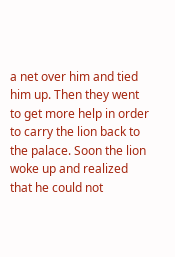a net over him and tied him up. Then they went to get more help in order to carry the lion back to the palace. Soon the lion woke up and realized that he could not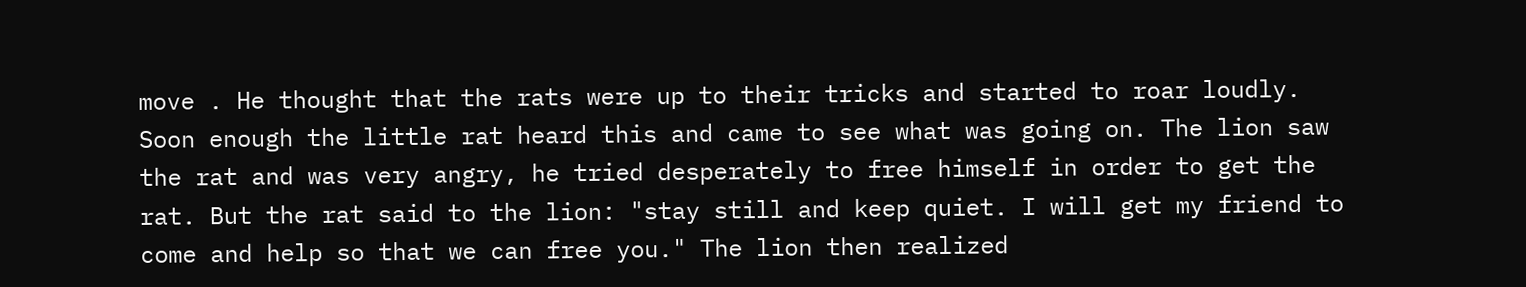move . He thought that the rats were up to their tricks and started to roar loudly. Soon enough the little rat heard this and came to see what was going on. The lion saw the rat and was very angry, he tried desperately to free himself in order to get the rat. But the rat said to the lion: "stay still and keep quiet. I will get my friend to come and help so that we can free you." The lion then realized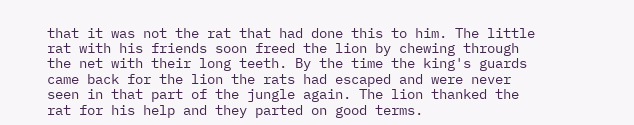that it was not the rat that had done this to him. The little rat with his friends soon freed the lion by chewing through the net with their long teeth. By the time the king's guards came back for the lion the rats had escaped and were never seen in that part of the jungle again. The lion thanked the rat for his help and they parted on good terms.